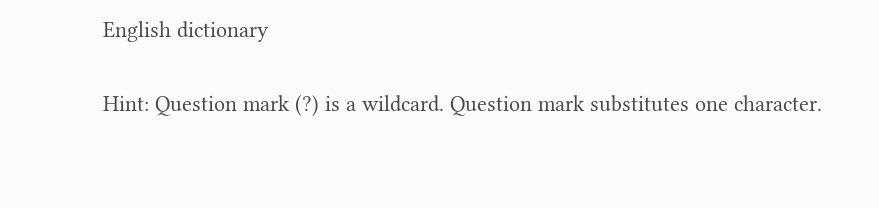English dictionary

Hint: Question mark (?) is a wildcard. Question mark substitutes one character.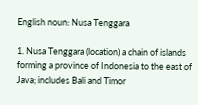English noun: Nusa Tenggara

1. Nusa Tenggara (location) a chain of islands forming a province of Indonesia to the east of Java; includes Bali and Timor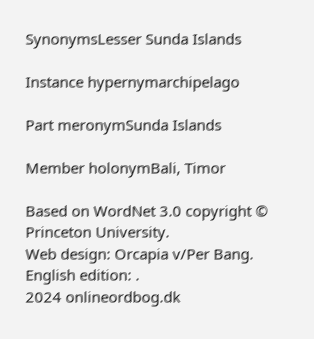SynonymsLesser Sunda Islands

Instance hypernymarchipelago

Part meronymSunda Islands

Member holonymBali, Timor

Based on WordNet 3.0 copyright © Princeton University.
Web design: Orcapia v/Per Bang. English edition: .
2024 onlineordbog.dk